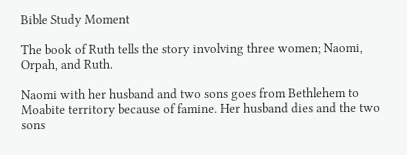Bible Study Moment

The book of Ruth tells the story involving three women; Naomi, Orpah, and Ruth.

Naomi with her husband and two sons goes from Bethlehem to Moabite territory because of famine. Her husband dies and the two sons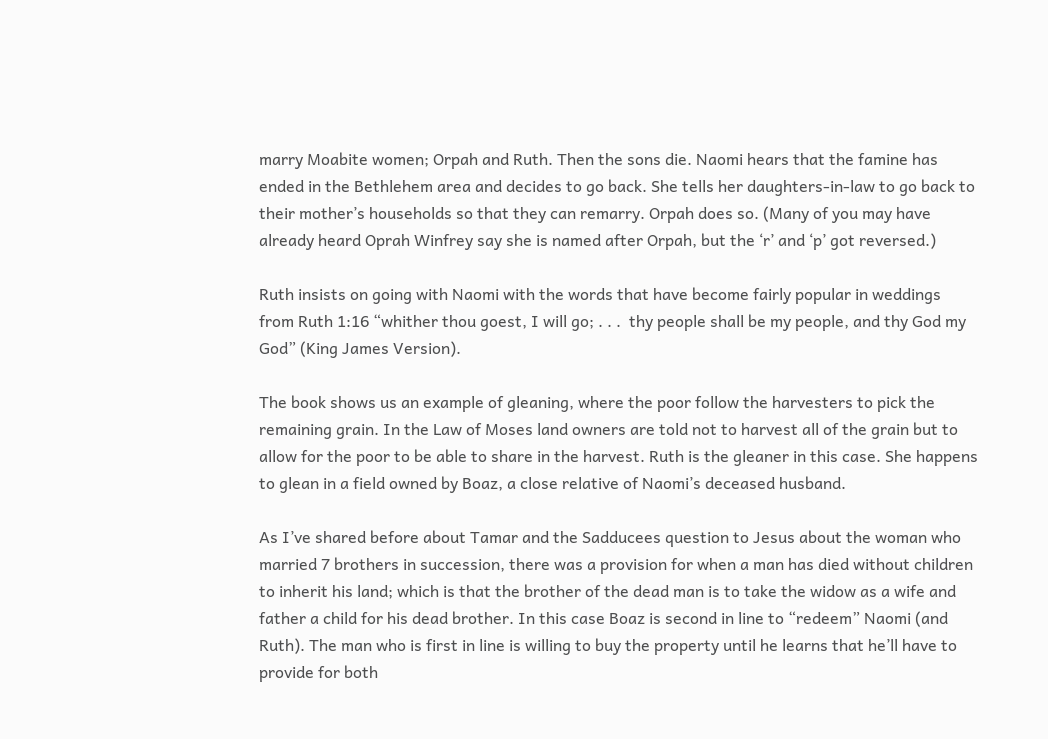marry Moabite women; Orpah and Ruth. Then the sons die. Naomi hears that the famine has ended in the Bethlehem area and decides to go back. She tells her daughters-in-law to go back to their mother’s households so that they can remarry. Orpah does so. (Many of you may have already heard Oprah Winfrey say she is named after Orpah, but the ‘r’ and ‘p’ got reversed.)

Ruth insists on going with Naomi with the words that have become fairly popular in weddings from Ruth 1:16 “whither thou goest, I will go; . . .  thy people shall be my people, and thy God my God” (King James Version).

The book shows us an example of gleaning, where the poor follow the harvesters to pick the remaining grain. In the Law of Moses land owners are told not to harvest all of the grain but to allow for the poor to be able to share in the harvest. Ruth is the gleaner in this case. She happens to glean in a field owned by Boaz, a close relative of Naomi’s deceased husband.

As I’ve shared before about Tamar and the Sadducees question to Jesus about the woman who married 7 brothers in succession, there was a provision for when a man has died without children to inherit his land; which is that the brother of the dead man is to take the widow as a wife and father a child for his dead brother. In this case Boaz is second in line to “redeem” Naomi (and Ruth). The man who is first in line is willing to buy the property until he learns that he’ll have to provide for both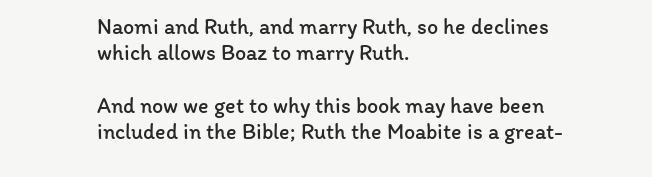Naomi and Ruth, and marry Ruth, so he declines which allows Boaz to marry Ruth.

And now we get to why this book may have been included in the Bible; Ruth the Moabite is a great-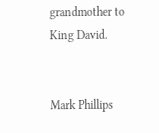grandmother to King David.


Mark Phillips